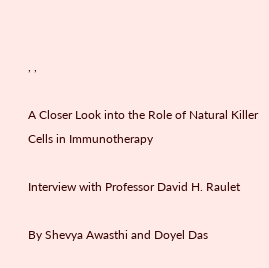, ,

A Closer Look into the Role of Natural Killer Cells in Immunotherapy

Interview with Professor David H. Raulet

By Shevya Awasthi and Doyel Das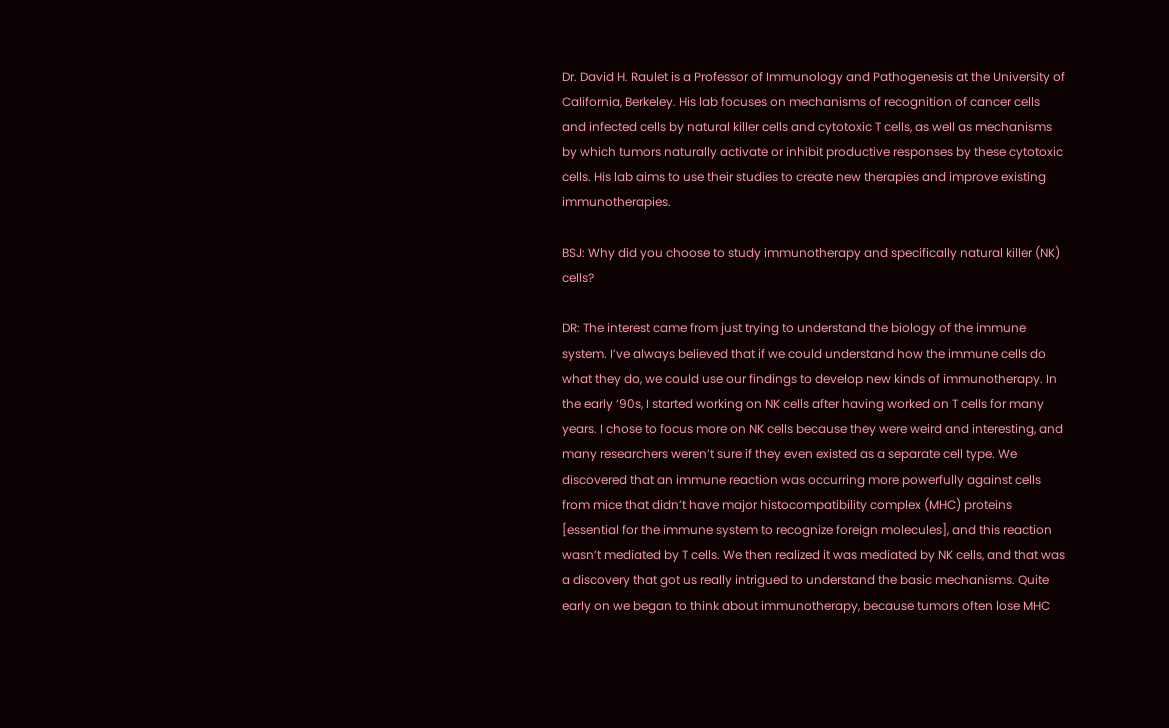Dr. David H. Raulet is a Professor of Immunology and Pathogenesis at the University of California, Berkeley. His lab focuses on mechanisms of recognition of cancer cells and infected cells by natural killer cells and cytotoxic T cells, as well as mechanisms by which tumors naturally activate or inhibit productive responses by these cytotoxic cells. His lab aims to use their studies to create new therapies and improve existing immunotherapies.

BSJ: Why did you choose to study immunotherapy and specifically natural killer (NK) cells?

DR: The interest came from just trying to understand the biology of the immune system. I’ve always believed that if we could understand how the immune cells do what they do, we could use our findings to develop new kinds of immunotherapy. In the early ‘90s, I started working on NK cells after having worked on T cells for many years. I chose to focus more on NK cells because they were weird and interesting, and many researchers weren’t sure if they even existed as a separate cell type. We discovered that an immune reaction was occurring more powerfully against cells from mice that didn’t have major histocompatibility complex (MHC) proteins [essential for the immune system to recognize foreign molecules], and this reaction wasn’t mediated by T cells. We then realized it was mediated by NK cells, and that was a discovery that got us really intrigued to understand the basic mechanisms. Quite early on we began to think about immunotherapy, because tumors often lose MHC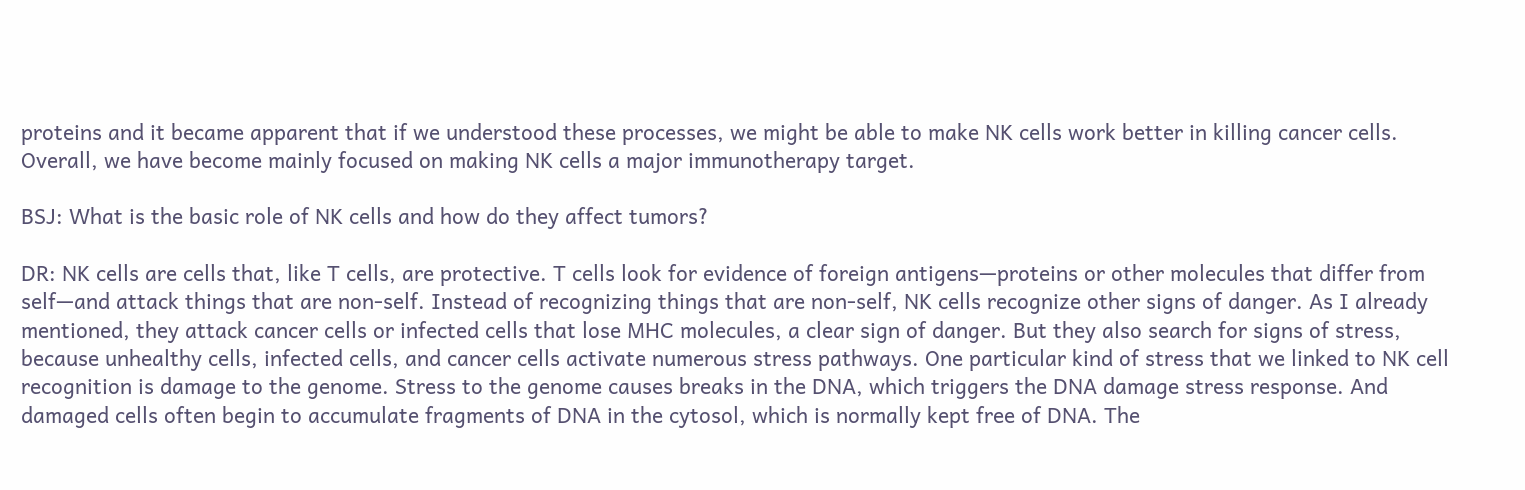proteins and it became apparent that if we understood these processes, we might be able to make NK cells work better in killing cancer cells. Overall, we have become mainly focused on making NK cells a major immunotherapy target.

BSJ: What is the basic role of NK cells and how do they affect tumors?

DR: NK cells are cells that, like T cells, are protective. T cells look for evidence of foreign antigens—proteins or other molecules that differ from self—and attack things that are non-self. Instead of recognizing things that are non-self, NK cells recognize other signs of danger. As I already mentioned, they attack cancer cells or infected cells that lose MHC molecules, a clear sign of danger. But they also search for signs of stress, because unhealthy cells, infected cells, and cancer cells activate numerous stress pathways. One particular kind of stress that we linked to NK cell recognition is damage to the genome. Stress to the genome causes breaks in the DNA, which triggers the DNA damage stress response. And damaged cells often begin to accumulate fragments of DNA in the cytosol, which is normally kept free of DNA. The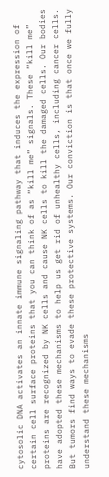cytosolic DNA activates an innate immune signaling pathway that induces the expression of certain cell surface proteins that you can think of as “kill me” signals. These “kill me” proteins are recognized by NK cells and cause NK cells to kill the damaged cells. Our bodies have adopted these mechanisms to help us get rid of unhealthy cells, including cancer cells. But tumors find ways to evade these protective systems. Our conviction is that once we fully understand these mechanisms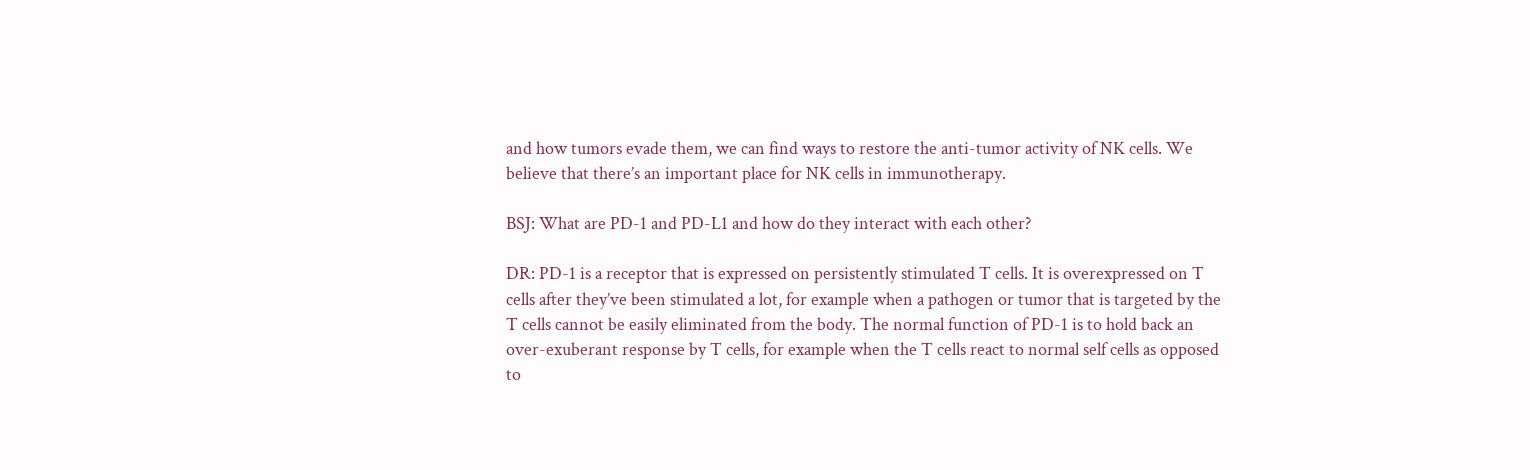and how tumors evade them, we can find ways to restore the anti-tumor activity of NK cells. We believe that there’s an important place for NK cells in immunotherapy.

BSJ: What are PD-1 and PD-L1 and how do they interact with each other?

DR: PD-1 is a receptor that is expressed on persistently stimulated T cells. It is overexpressed on T cells after they’ve been stimulated a lot, for example when a pathogen or tumor that is targeted by the T cells cannot be easily eliminated from the body. The normal function of PD-1 is to hold back an over-exuberant response by T cells, for example when the T cells react to normal self cells as opposed to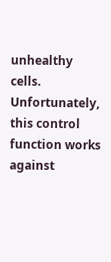unhealthy cells. Unfortunately, this control function works against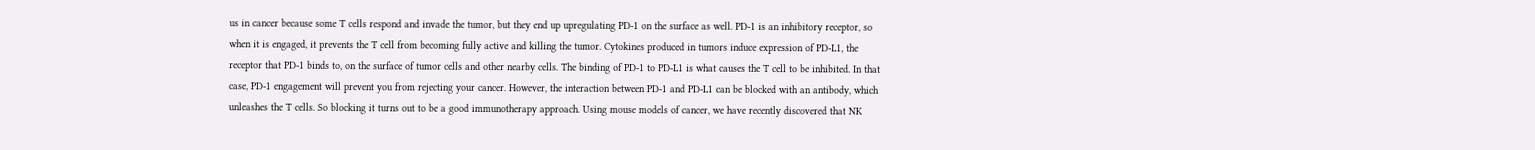us in cancer because some T cells respond and invade the tumor, but they end up upregulating PD-1 on the surface as well. PD-1 is an inhibitory receptor, so when it is engaged, it prevents the T cell from becoming fully active and killing the tumor. Cytokines produced in tumors induce expression of PD-L1, the receptor that PD-1 binds to, on the surface of tumor cells and other nearby cells. The binding of PD-1 to PD-L1 is what causes the T cell to be inhibited. In that case, PD-1 engagement will prevent you from rejecting your cancer. However, the interaction between PD-1 and PD-L1 can be blocked with an antibody, which unleashes the T cells. So blocking it turns out to be a good immunotherapy approach. Using mouse models of cancer, we have recently discovered that NK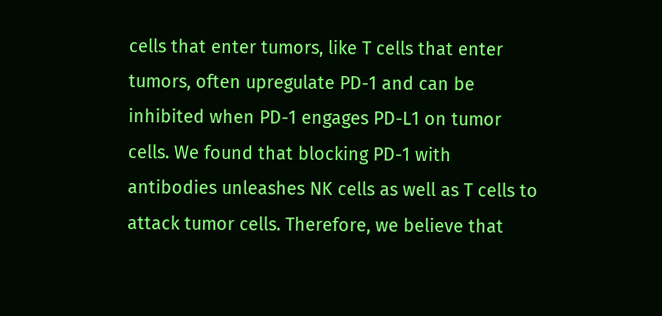cells that enter tumors, like T cells that enter tumors, often upregulate PD-1 and can be inhibited when PD-1 engages PD-L1 on tumor cells. We found that blocking PD-1 with antibodies unleashes NK cells as well as T cells to attack tumor cells. Therefore, we believe that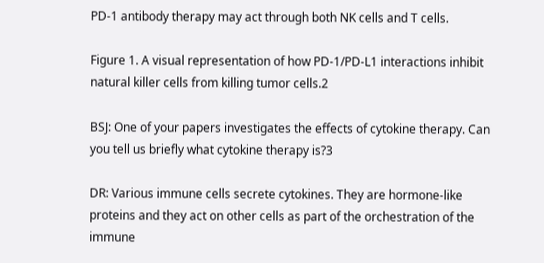PD-1 antibody therapy may act through both NK cells and T cells.

Figure 1. A visual representation of how PD-1/PD-L1 interactions inhibit natural killer cells from killing tumor cells.2

BSJ: One of your papers investigates the effects of cytokine therapy. Can you tell us briefly what cytokine therapy is?3

DR: Various immune cells secrete cytokines. They are hormone-like proteins and they act on other cells as part of the orchestration of the immune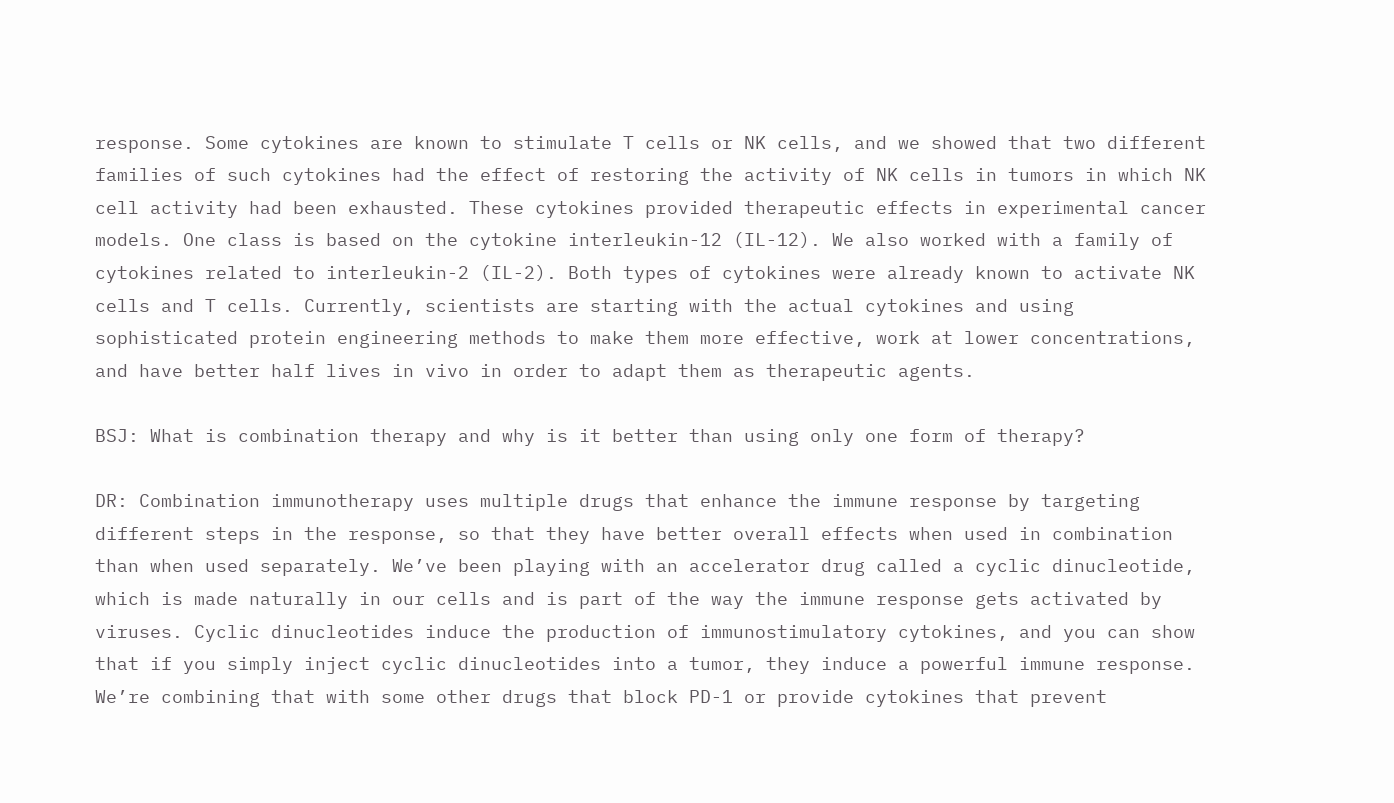response. Some cytokines are known to stimulate T cells or NK cells, and we showed that two different families of such cytokines had the effect of restoring the activity of NK cells in tumors in which NK cell activity had been exhausted. These cytokines provided therapeutic effects in experimental cancer models. One class is based on the cytokine interleukin-12 (IL-12). We also worked with a family of cytokines related to interleukin-2 (IL-2). Both types of cytokines were already known to activate NK cells and T cells. Currently, scientists are starting with the actual cytokines and using sophisticated protein engineering methods to make them more effective, work at lower concentrations, and have better half lives in vivo in order to adapt them as therapeutic agents.

BSJ: What is combination therapy and why is it better than using only one form of therapy?

DR: Combination immunotherapy uses multiple drugs that enhance the immune response by targeting different steps in the response, so that they have better overall effects when used in combination than when used separately. We’ve been playing with an accelerator drug called a cyclic dinucleotide, which is made naturally in our cells and is part of the way the immune response gets activated by viruses. Cyclic dinucleotides induce the production of immunostimulatory cytokines, and you can show that if you simply inject cyclic dinucleotides into a tumor, they induce a powerful immune response. We’re combining that with some other drugs that block PD-1 or provide cytokines that prevent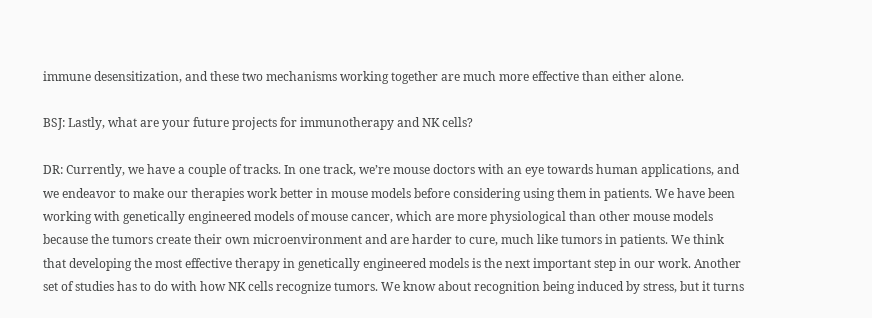immune desensitization, and these two mechanisms working together are much more effective than either alone.

BSJ: Lastly, what are your future projects for immunotherapy and NK cells?

DR: Currently, we have a couple of tracks. In one track, we’re mouse doctors with an eye towards human applications, and we endeavor to make our therapies work better in mouse models before considering using them in patients. We have been working with genetically engineered models of mouse cancer, which are more physiological than other mouse models because the tumors create their own microenvironment and are harder to cure, much like tumors in patients. We think that developing the most effective therapy in genetically engineered models is the next important step in our work. Another set of studies has to do with how NK cells recognize tumors. We know about recognition being induced by stress, but it turns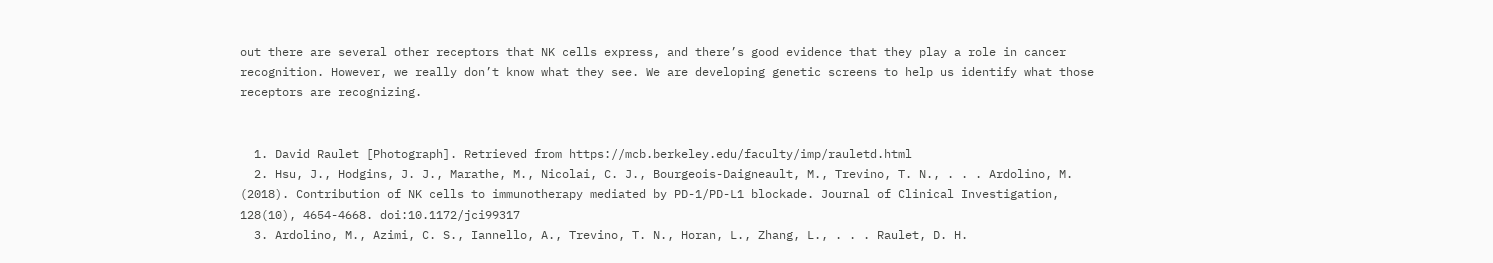out there are several other receptors that NK cells express, and there’s good evidence that they play a role in cancer recognition. However, we really don’t know what they see. We are developing genetic screens to help us identify what those receptors are recognizing.


  1. David Raulet [Photograph]. Retrieved from https://mcb.berkeley.edu/faculty/imp/rauletd.html
  2. Hsu, J., Hodgins, J. J., Marathe, M., Nicolai, C. J., Bourgeois-Daigneault, M., Trevino, T. N., . . . Ardolino, M. (2018). Contribution of NK cells to immunotherapy mediated by PD-1/PD-L1 blockade. Journal of Clinical Investigation, 128(10), 4654-4668. doi:10.1172/jci99317
  3. Ardolino, M., Azimi, C. S., Iannello, A., Trevino, T. N., Horan, L., Zhang, L., . . . Raulet, D. H.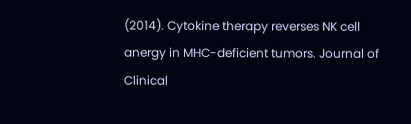(2014). Cytokine therapy reverses NK cell anergy in MHC-deficient tumors. Journal of Clinical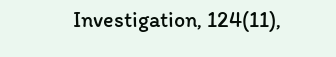Investigation, 124(11),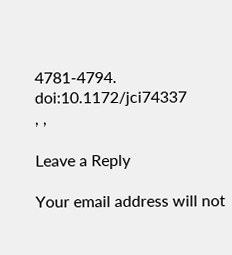4781-4794. doi:10.1172/jci74337
, ,

Leave a Reply

Your email address will not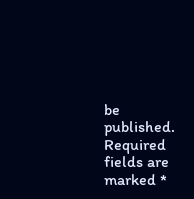be published. Required fields are marked *